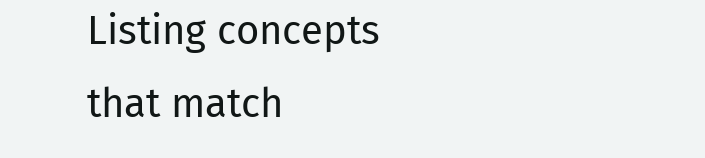Listing concepts that match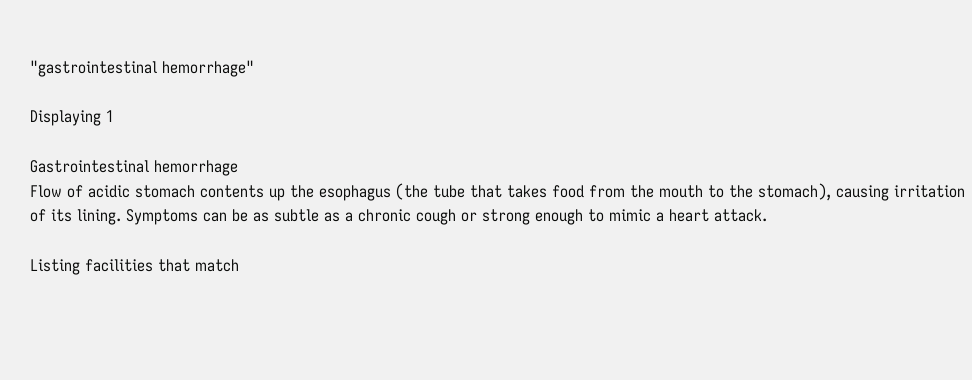"gastrointestinal hemorrhage"

Displaying 1

Gastrointestinal hemorrhage
Flow of acidic stomach contents up the esophagus (the tube that takes food from the mouth to the stomach), causing irritation of its lining. Symptoms can be as subtle as a chronic cough or strong enough to mimic a heart attack.

Listing facilities that match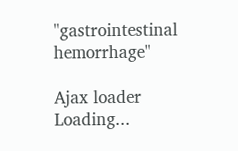"gastrointestinal hemorrhage"

Ajax loader Loading...